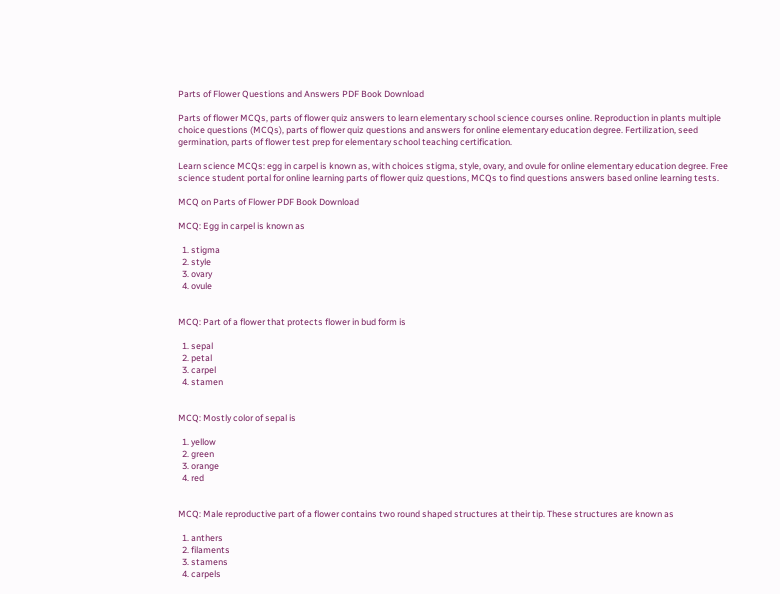Parts of Flower Questions and Answers PDF Book Download

Parts of flower MCQs, parts of flower quiz answers to learn elementary school science courses online. Reproduction in plants multiple choice questions (MCQs), parts of flower quiz questions and answers for online elementary education degree. Fertilization, seed germination, parts of flower test prep for elementary school teaching certification.

Learn science MCQs: egg in carpel is known as, with choices stigma, style, ovary, and ovule for online elementary education degree. Free science student portal for online learning parts of flower quiz questions, MCQs to find questions answers based online learning tests.

MCQ on Parts of Flower PDF Book Download

MCQ: Egg in carpel is known as

  1. stigma
  2. style
  3. ovary
  4. ovule


MCQ: Part of a flower that protects flower in bud form is

  1. sepal
  2. petal
  3. carpel
  4. stamen


MCQ: Mostly color of sepal is

  1. yellow
  2. green
  3. orange
  4. red


MCQ: Male reproductive part of a flower contains two round shaped structures at their tip. These structures are known as

  1. anthers
  2. filaments
  3. stamens
  4. carpels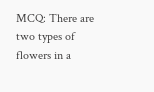MCQ: There are two types of flowers in a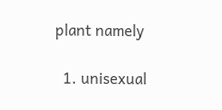plant namely

  1. unisexual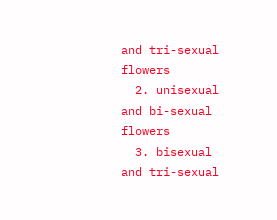and tri-sexual flowers
  2. unisexual and bi-sexual flowers
  3. bisexual and tri-sexual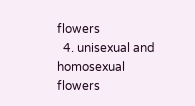flowers
  4. unisexual and homosexual flowers